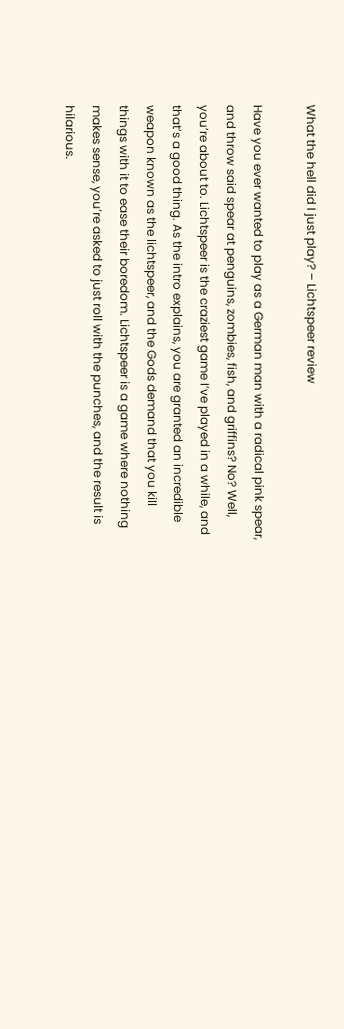What the hell did I just play? – Lichtspeer review

Have you ever wanted to play as a German man with a radical pink spear, and throw said spear at penguins, zombies, fish, and griffins? No? Well, you’re about to. Lichtspeer is the craziest game I’ve played in a while, and that’s a good thing. As the intro explains, you are granted an incredible weapon known as the lichtspeer, and the Gods demand that you kill things with it to ease their boredom. Lichtspeer is a game where nothing makes sense, you’re asked to just roll with the punches, and the result is hilarious.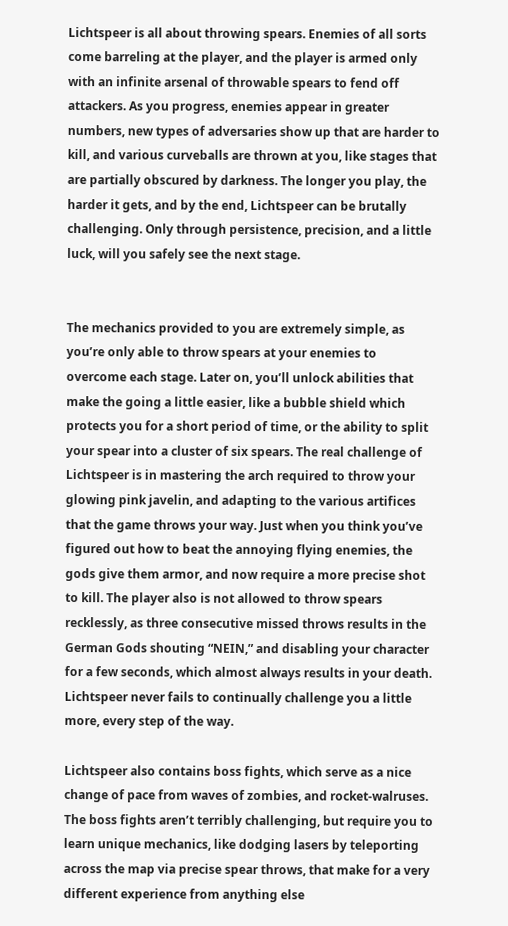Lichtspeer is all about throwing spears. Enemies of all sorts come barreling at the player, and the player is armed only with an infinite arsenal of throwable spears to fend off attackers. As you progress, enemies appear in greater numbers, new types of adversaries show up that are harder to kill, and various curveballs are thrown at you, like stages that are partially obscured by darkness. The longer you play, the harder it gets, and by the end, Lichtspeer can be brutally challenging. Only through persistence, precision, and a little luck, will you safely see the next stage.


The mechanics provided to you are extremely simple, as you’re only able to throw spears at your enemies to overcome each stage. Later on, you’ll unlock abilities that make the going a little easier, like a bubble shield which protects you for a short period of time, or the ability to split your spear into a cluster of six spears. The real challenge of Lichtspeer is in mastering the arch required to throw your glowing pink javelin, and adapting to the various artifices that the game throws your way. Just when you think you’ve figured out how to beat the annoying flying enemies, the gods give them armor, and now require a more precise shot to kill. The player also is not allowed to throw spears recklessly, as three consecutive missed throws results in the German Gods shouting “NEIN,” and disabling your character for a few seconds, which almost always results in your death. Lichtspeer never fails to continually challenge you a little more, every step of the way.

Lichtspeer also contains boss fights, which serve as a nice change of pace from waves of zombies, and rocket-walruses. The boss fights aren’t terribly challenging, but require you to learn unique mechanics, like dodging lasers by teleporting across the map via precise spear throws, that make for a very different experience from anything else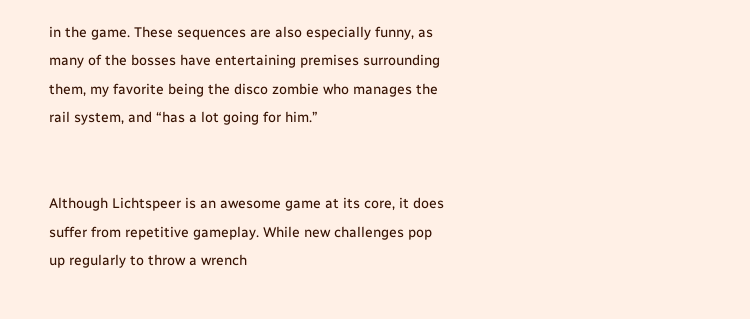in the game. These sequences are also especially funny, as many of the bosses have entertaining premises surrounding them, my favorite being the disco zombie who manages the rail system, and “has a lot going for him.”


Although Lichtspeer is an awesome game at its core, it does suffer from repetitive gameplay. While new challenges pop up regularly to throw a wrench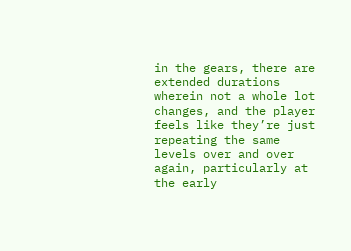in the gears, there are extended durations wherein not a whole lot changes, and the player feels like they’re just repeating the same levels over and over again, particularly at the early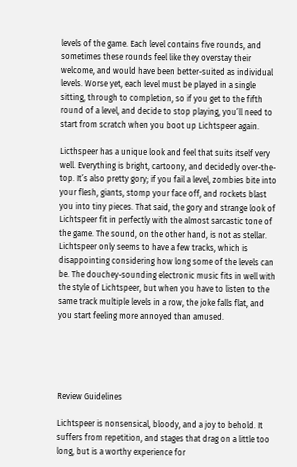levels of the game. Each level contains five rounds, and sometimes these rounds feel like they overstay their welcome, and would have been better-suited as individual levels. Worse yet, each level must be played in a single sitting, through to completion, so if you get to the fifth round of a level, and decide to stop playing, you’ll need to start from scratch when you boot up Lichtspeer again.

Licthspeer has a unique look and feel that suits itself very well. Everything is bright, cartoony, and decidedly over-the-top. It’s also pretty gory; if you fail a level, zombies bite into your flesh, giants, stomp your face off, and rockets blast you into tiny pieces. That said, the gory and strange look of Lichtspeer fit in perfectly with the almost sarcastic tone of the game. The sound, on the other hand, is not as stellar. Lichtspeer only seems to have a few tracks, which is disappointing considering how long some of the levels can be. The douchey-sounding electronic music fits in well with the style of Lichtspeer, but when you have to listen to the same track multiple levels in a row, the joke falls flat, and you start feeling more annoyed than amused.





Review Guidelines

Lichtspeer is nonsensical, bloody, and a joy to behold. It suffers from repetition, and stages that drag on a little too long, but is a worthy experience for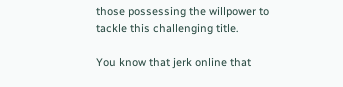those possessing the willpower to tackle this challenging title.

You know that jerk online that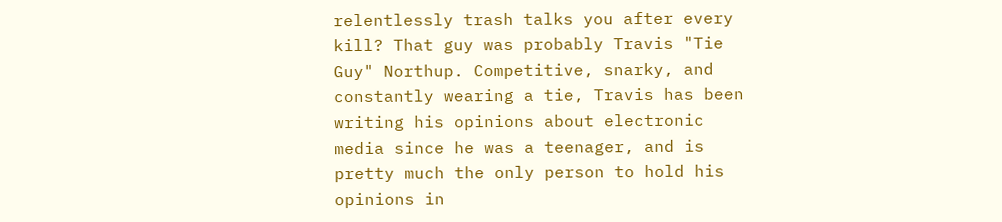relentlessly trash talks you after every kill? That guy was probably Travis "Tie Guy" Northup. Competitive, snarky, and constantly wearing a tie, Travis has been writing his opinions about electronic media since he was a teenager, and is pretty much the only person to hold his opinions in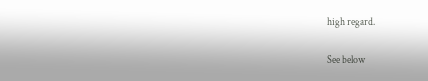high regard.

See below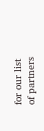for our list of partners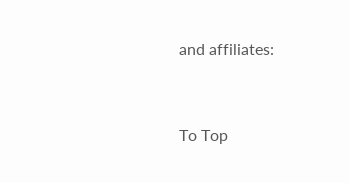and affiliates:


To Top